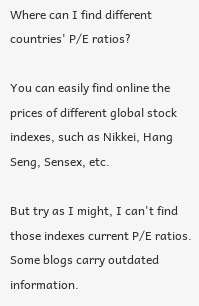Where can I find different countries' P/E ratios?

You can easily find online the prices of different global stock indexes, such as Nikkei, Hang Seng, Sensex, etc.

But try as I might, I can't find those indexes current P/E ratios. Some blogs carry outdated information.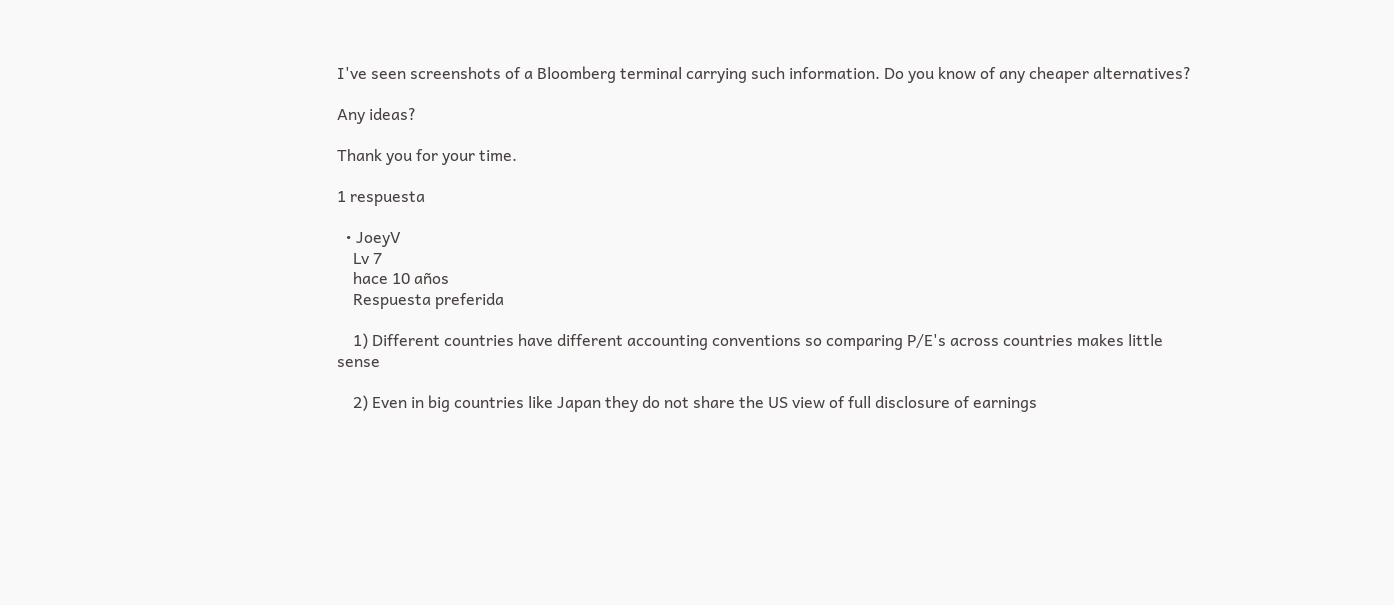I've seen screenshots of a Bloomberg terminal carrying such information. Do you know of any cheaper alternatives?

Any ideas?

Thank you for your time.

1 respuesta

  • JoeyV
    Lv 7
    hace 10 años
    Respuesta preferida

    1) Different countries have different accounting conventions so comparing P/E's across countries makes little sense

    2) Even in big countries like Japan they do not share the US view of full disclosure of earnings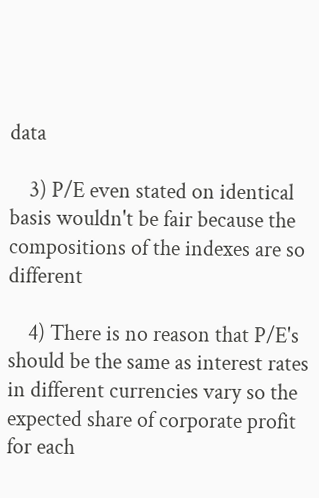data

    3) P/E even stated on identical basis wouldn't be fair because the compositions of the indexes are so different

    4) There is no reason that P/E's should be the same as interest rates in different currencies vary so the expected share of corporate profit for each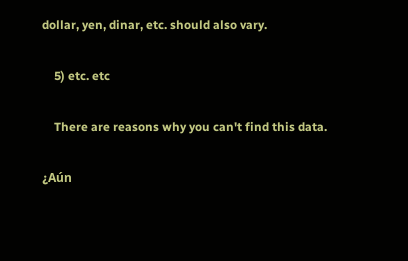dollar, yen, dinar, etc. should also vary.

    5) etc. etc

    There are reasons why you can't find this data.

¿Aún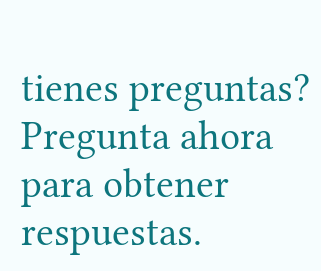tienes preguntas? Pregunta ahora para obtener respuestas.